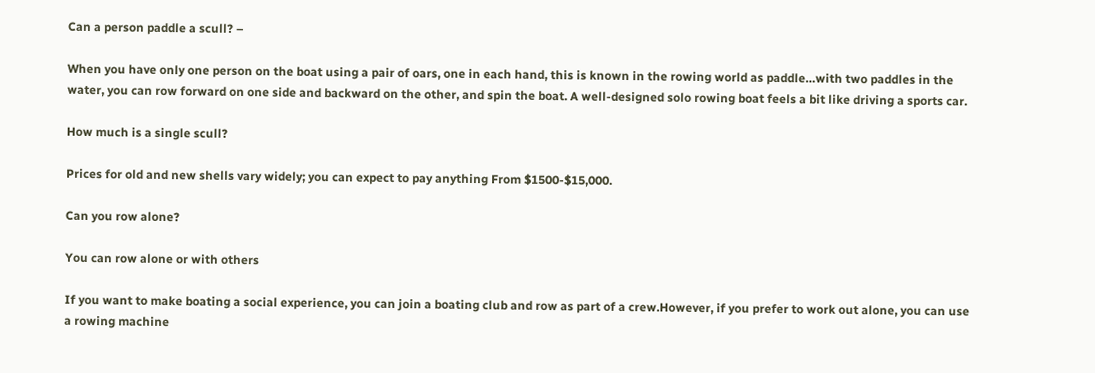Can a person paddle a scull? –

When you have only one person on the boat using a pair of oars, one in each hand, this is known in the rowing world as paddle…with two paddles in the water, you can row forward on one side and backward on the other, and spin the boat. A well-designed solo rowing boat feels a bit like driving a sports car.

How much is a single scull?

Prices for old and new shells vary widely; you can expect to pay anything From $1500-$15,000.

Can you row alone?

You can row alone or with others

If you want to make boating a social experience, you can join a boating club and row as part of a crew.However, if you prefer to work out alone, you can use a rowing machine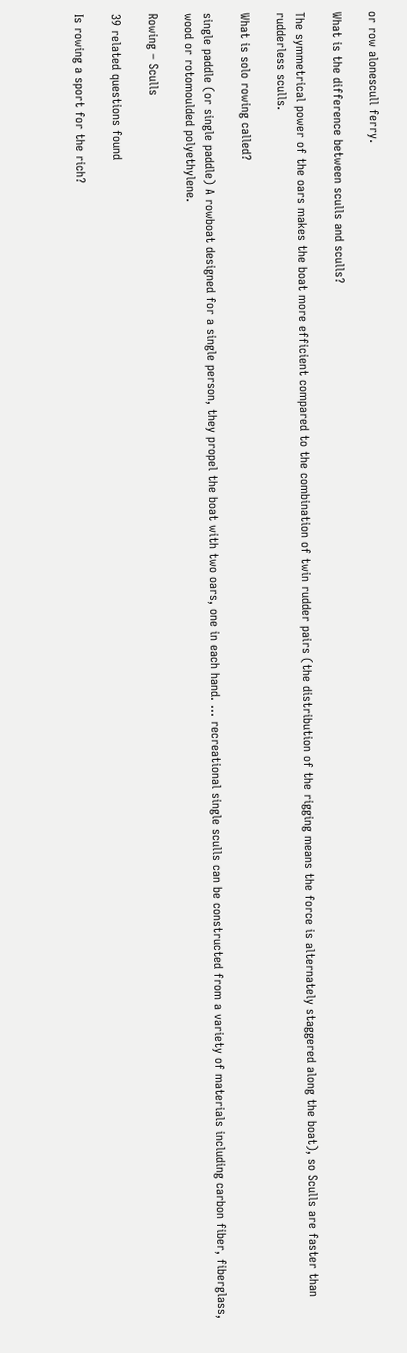or row alonescull ferry.

What is the difference between sculls and sculls?

The symmetrical power of the oars makes the boat more efficient compared to the combination of twin rudder pairs (the distribution of the rigging means the force is alternately staggered along the boat), so Sculls are faster than rudderless sculls.

What is solo rowing called?

single paddle (or single paddle) A rowboat designed for a single person, they propel the boat with two oars, one in each hand. … recreational single sculls can be constructed from a variety of materials including carbon fiber, fiberglass, wood or rotomoulded polyethylene.

Rowing – Sculls

39 related questions found

Is rowing a sport for the rich?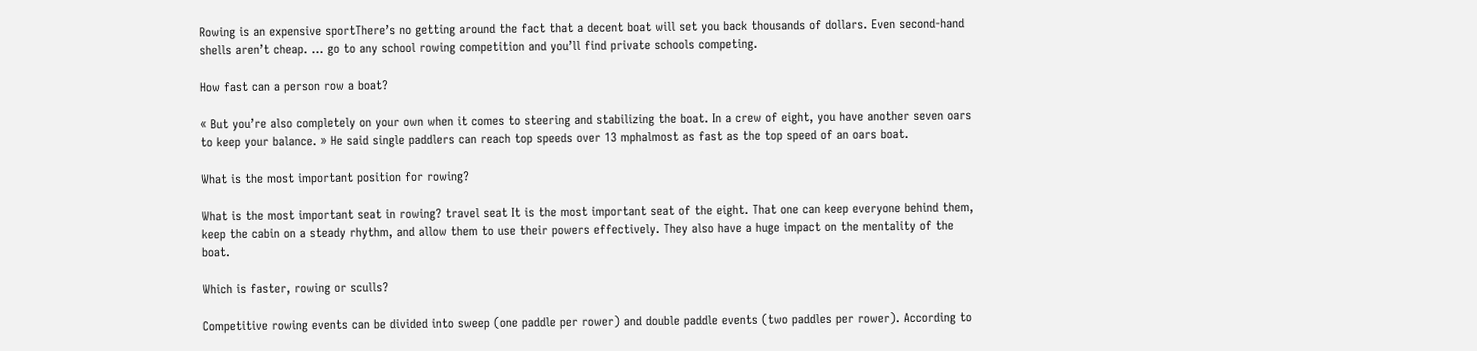Rowing is an expensive sportThere’s no getting around the fact that a decent boat will set you back thousands of dollars. Even second-hand shells aren’t cheap. … go to any school rowing competition and you’ll find private schools competing.

How fast can a person row a boat?

« But you’re also completely on your own when it comes to steering and stabilizing the boat. In a crew of eight, you have another seven oars to keep your balance. » He said single paddlers can reach top speeds over 13 mphalmost as fast as the top speed of an oars boat.

What is the most important position for rowing?

What is the most important seat in rowing? travel seat It is the most important seat of the eight. That one can keep everyone behind them, keep the cabin on a steady rhythm, and allow them to use their powers effectively. They also have a huge impact on the mentality of the boat.

Which is faster, rowing or sculls?

Competitive rowing events can be divided into sweep (one paddle per rower) and double paddle events (two paddles per rower). According to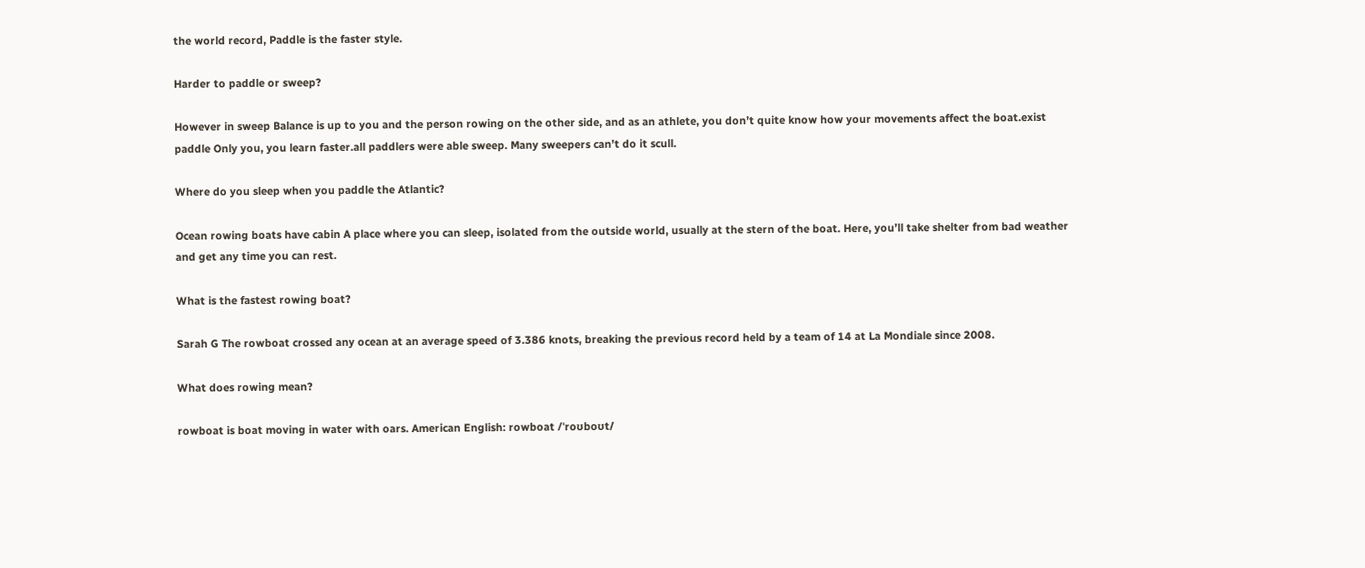the world record, Paddle is the faster style.

Harder to paddle or sweep?

However in sweep Balance is up to you and the person rowing on the other side, and as an athlete, you don’t quite know how your movements affect the boat.exist paddle Only you, you learn faster.all paddlers were able sweep. Many sweepers can’t do it scull.

Where do you sleep when you paddle the Atlantic?

Ocean rowing boats have cabin A place where you can sleep, isolated from the outside world, usually at the stern of the boat. Here, you’ll take shelter from bad weather and get any time you can rest.

What is the fastest rowing boat?

Sarah G The rowboat crossed any ocean at an average speed of 3.386 knots, breaking the previous record held by a team of 14 at La Mondiale since 2008.

What does rowing mean?

rowboat is boat moving in water with oars. American English: rowboat /ˈroʊboʊt/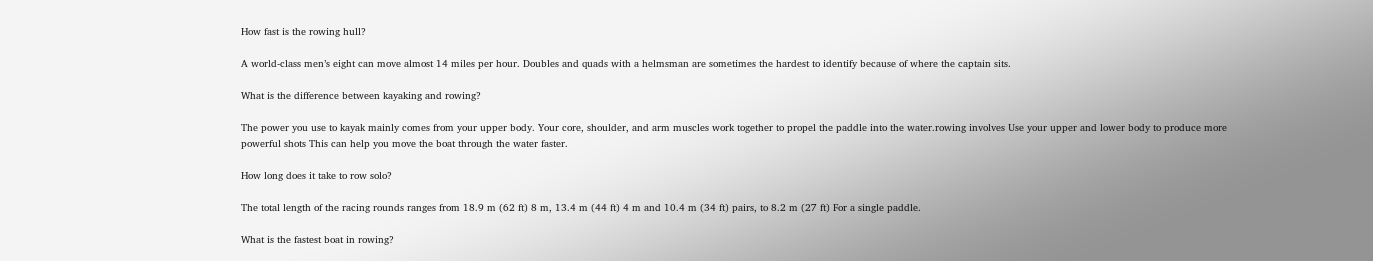How fast is the rowing hull?

A world-class men’s eight can move almost 14 miles per hour. Doubles and quads with a helmsman are sometimes the hardest to identify because of where the captain sits.

What is the difference between kayaking and rowing?

The power you use to kayak mainly comes from your upper body. Your core, shoulder, and arm muscles work together to propel the paddle into the water.rowing involves Use your upper and lower body to produce more powerful shots This can help you move the boat through the water faster.

How long does it take to row solo?

The total length of the racing rounds ranges from 18.9 m (62 ft) 8 m, 13.4 m (44 ft) 4 m and 10.4 m (34 ft) pairs, to 8.2 m (27 ft) For a single paddle.

What is the fastest boat in rowing?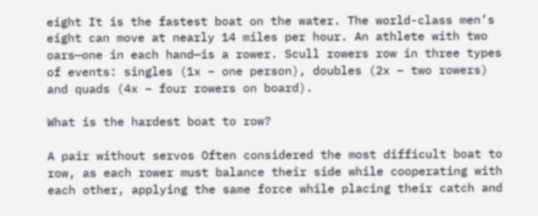eight It is the fastest boat on the water. The world-class men’s eight can move at nearly 14 miles per hour. An athlete with two oars—one in each hand—is a rower. Scull rowers row in three types of events: singles (1x – one person), doubles (2x – two rowers) and quads (4x – four rowers on board).

What is the hardest boat to row?

A pair without servos Often considered the most difficult boat to row, as each rower must balance their side while cooperating with each other, applying the same force while placing their catch and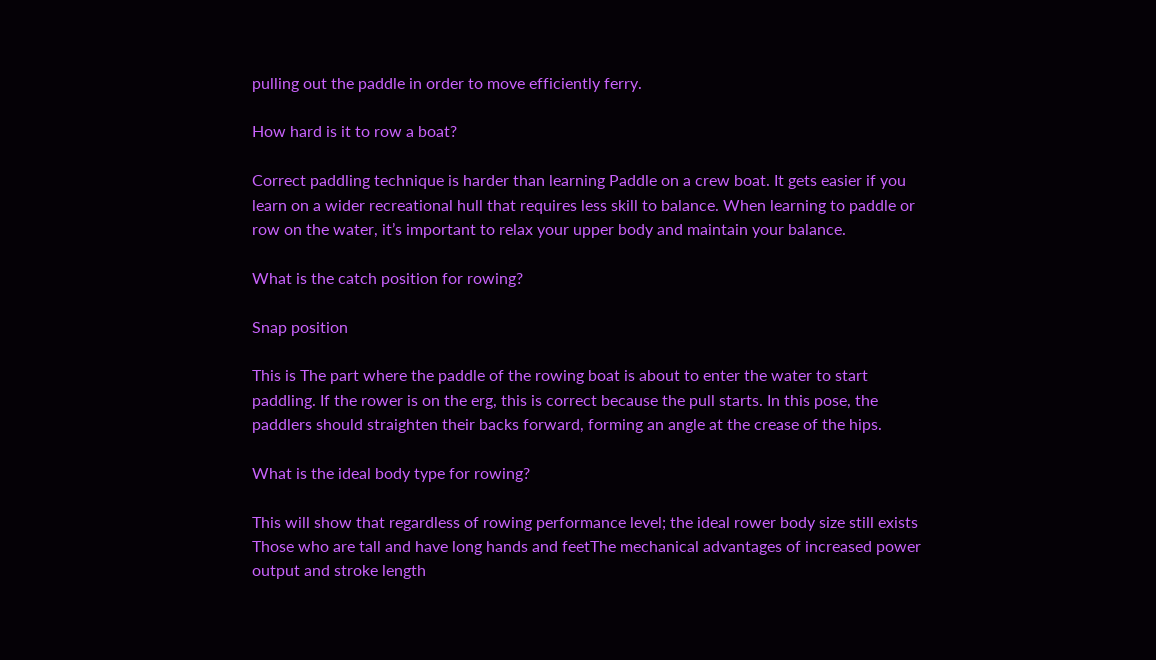pulling out the paddle in order to move efficiently ferry.

How hard is it to row a boat?

Correct paddling technique is harder than learning Paddle on a crew boat. It gets easier if you learn on a wider recreational hull that requires less skill to balance. When learning to paddle or row on the water, it’s important to relax your upper body and maintain your balance.

What is the catch position for rowing?

Snap position

This is The part where the paddle of the rowing boat is about to enter the water to start paddling. If the rower is on the erg, this is correct because the pull starts. In this pose, the paddlers should straighten their backs forward, forming an angle at the crease of the hips.

What is the ideal body type for rowing?

This will show that regardless of rowing performance level; the ideal rower body size still exists Those who are tall and have long hands and feetThe mechanical advantages of increased power output and stroke length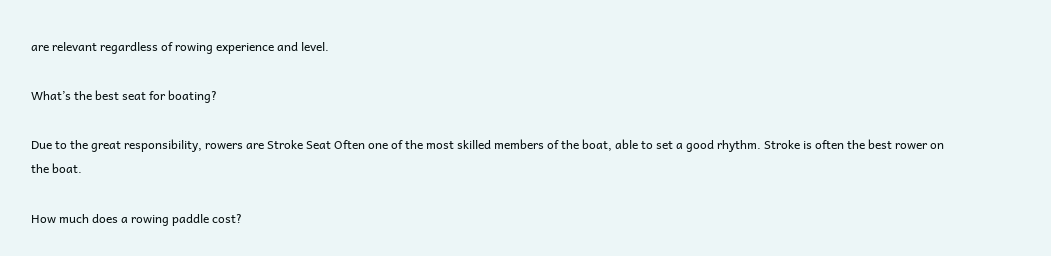are relevant regardless of rowing experience and level.

What’s the best seat for boating?

Due to the great responsibility, rowers are Stroke Seat Often one of the most skilled members of the boat, able to set a good rhythm. Stroke is often the best rower on the boat.

How much does a rowing paddle cost?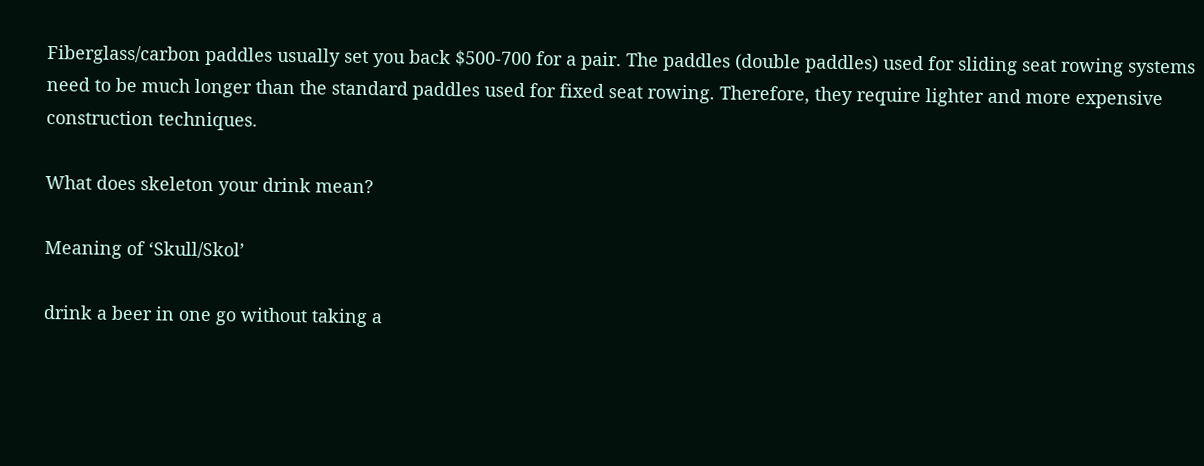Fiberglass/carbon paddles usually set you back $500-700 for a pair. The paddles (double paddles) used for sliding seat rowing systems need to be much longer than the standard paddles used for fixed seat rowing. Therefore, they require lighter and more expensive construction techniques.

What does skeleton your drink mean?

Meaning of ‘Skull/Skol’

drink a beer in one go without taking a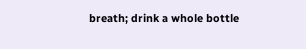breath; drink a whole bottle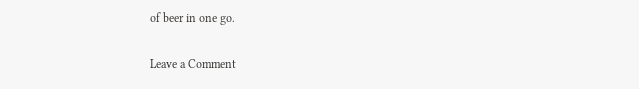of beer in one go.

Leave a Comment